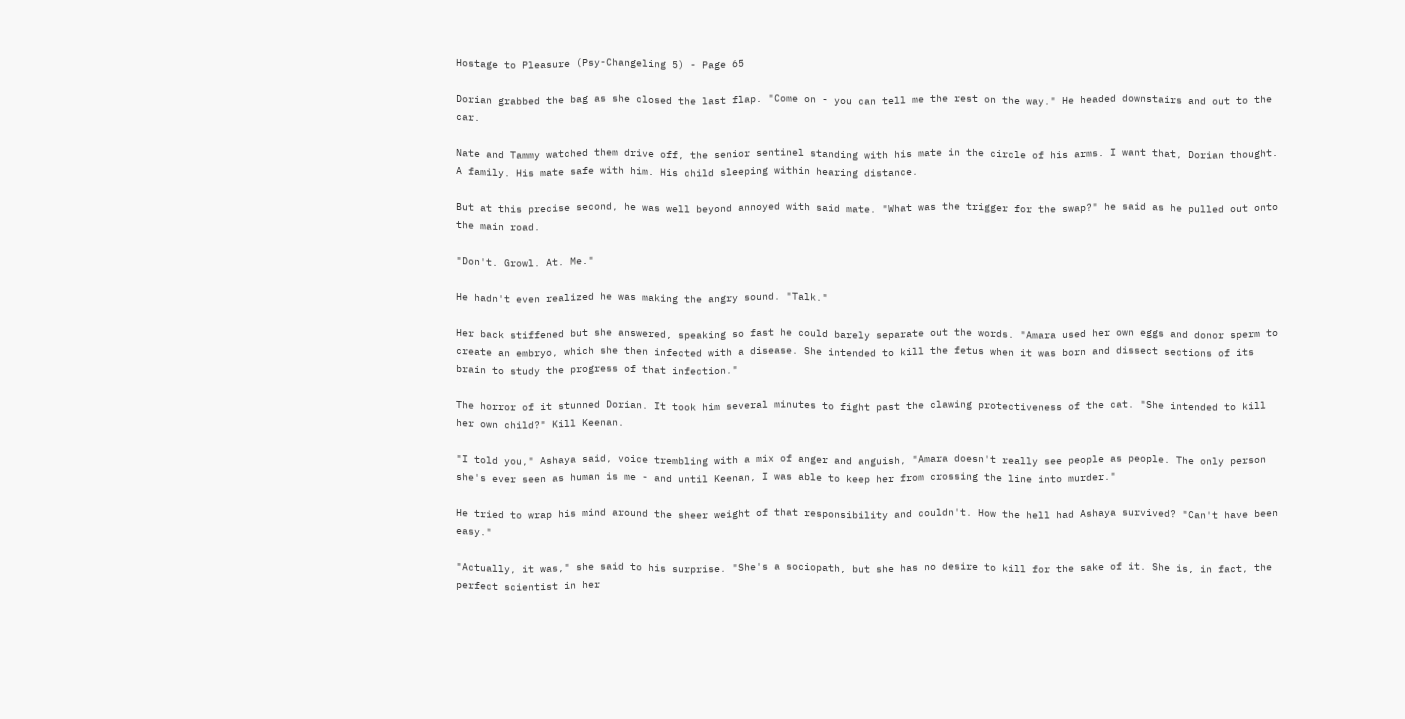Hostage to Pleasure (Psy-Changeling 5) - Page 65

Dorian grabbed the bag as she closed the last flap. "Come on - you can tell me the rest on the way." He headed downstairs and out to the car.

Nate and Tammy watched them drive off, the senior sentinel standing with his mate in the circle of his arms. I want that, Dorian thought. A family. His mate safe with him. His child sleeping within hearing distance.

But at this precise second, he was well beyond annoyed with said mate. "What was the trigger for the swap?" he said as he pulled out onto the main road.

"Don't. Growl. At. Me."

He hadn't even realized he was making the angry sound. "Talk."

Her back stiffened but she answered, speaking so fast he could barely separate out the words. "Amara used her own eggs and donor sperm to create an embryo, which she then infected with a disease. She intended to kill the fetus when it was born and dissect sections of its brain to study the progress of that infection."

The horror of it stunned Dorian. It took him several minutes to fight past the clawing protectiveness of the cat. "She intended to kill her own child?" Kill Keenan.

"I told you," Ashaya said, voice trembling with a mix of anger and anguish, "Amara doesn't really see people as people. The only person she's ever seen as human is me - and until Keenan, I was able to keep her from crossing the line into murder."

He tried to wrap his mind around the sheer weight of that responsibility and couldn't. How the hell had Ashaya survived? "Can't have been easy."

"Actually, it was," she said to his surprise. "She's a sociopath, but she has no desire to kill for the sake of it. She is, in fact, the perfect scientist in her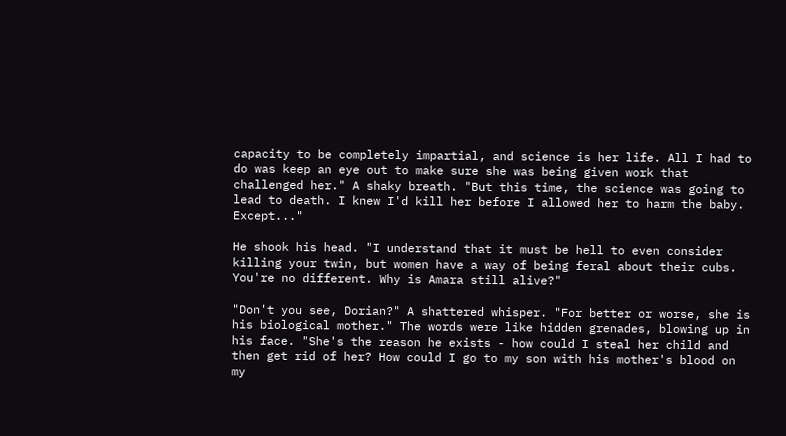capacity to be completely impartial, and science is her life. All I had to do was keep an eye out to make sure she was being given work that challenged her." A shaky breath. "But this time, the science was going to lead to death. I knew I'd kill her before I allowed her to harm the baby. Except..."

He shook his head. "I understand that it must be hell to even consider killing your twin, but women have a way of being feral about their cubs. You're no different. Why is Amara still alive?"

"Don't you see, Dorian?" A shattered whisper. "For better or worse, she is his biological mother." The words were like hidden grenades, blowing up in his face. "She's the reason he exists - how could I steal her child and then get rid of her? How could I go to my son with his mother's blood on my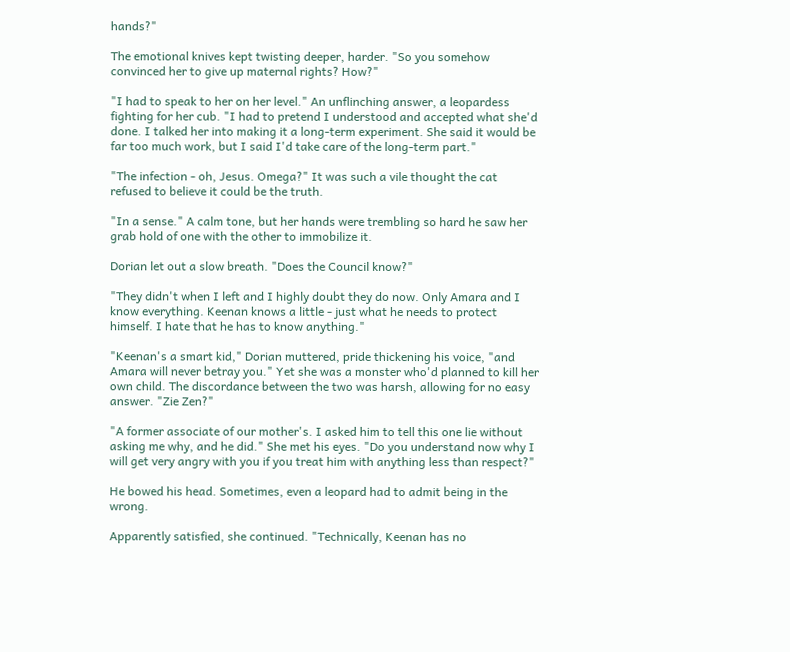hands?"

The emotional knives kept twisting deeper, harder. "So you somehow convinced her to give up maternal rights? How?"

"I had to speak to her on her level." An unflinching answer, a leopardess fighting for her cub. "I had to pretend I understood and accepted what she'd done. I talked her into making it a long-term experiment. She said it would be far too much work, but I said I'd take care of the long-term part."

"The infection - oh, Jesus. Omega?" It was such a vile thought the cat refused to believe it could be the truth.

"In a sense." A calm tone, but her hands were trembling so hard he saw her grab hold of one with the other to immobilize it.

Dorian let out a slow breath. "Does the Council know?"

"They didn't when I left and I highly doubt they do now. Only Amara and I know everything. Keenan knows a little - just what he needs to protect himself. I hate that he has to know anything."

"Keenan's a smart kid," Dorian muttered, pride thickening his voice, "and Amara will never betray you." Yet she was a monster who'd planned to kill her own child. The discordance between the two was harsh, allowing for no easy answer. "Zie Zen?"

"A former associate of our mother's. I asked him to tell this one lie without asking me why, and he did." She met his eyes. "Do you understand now why I will get very angry with you if you treat him with anything less than respect?"

He bowed his head. Sometimes, even a leopard had to admit being in the wrong.

Apparently satisfied, she continued. "Technically, Keenan has no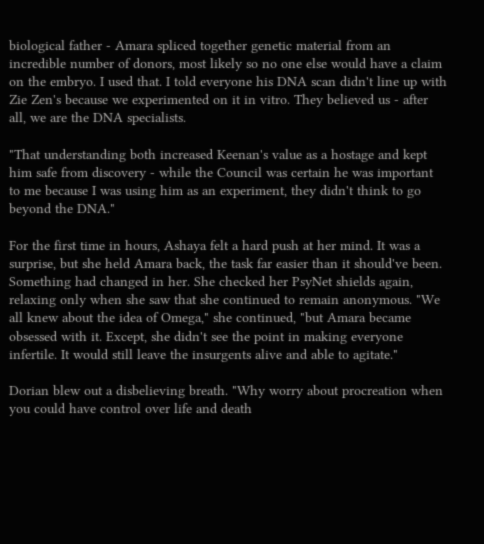biological father - Amara spliced together genetic material from an incredible number of donors, most likely so no one else would have a claim on the embryo. I used that. I told everyone his DNA scan didn't line up with Zie Zen's because we experimented on it in vitro. They believed us - after all, we are the DNA specialists.

"That understanding both increased Keenan's value as a hostage and kept him safe from discovery - while the Council was certain he was important to me because I was using him as an experiment, they didn't think to go beyond the DNA."

For the first time in hours, Ashaya felt a hard push at her mind. It was a surprise, but she held Amara back, the task far easier than it should've been. Something had changed in her. She checked her PsyNet shields again, relaxing only when she saw that she continued to remain anonymous. "We all knew about the idea of Omega," she continued, "but Amara became obsessed with it. Except, she didn't see the point in making everyone infertile. It would still leave the insurgents alive and able to agitate."

Dorian blew out a disbelieving breath. "Why worry about procreation when you could have control over life and death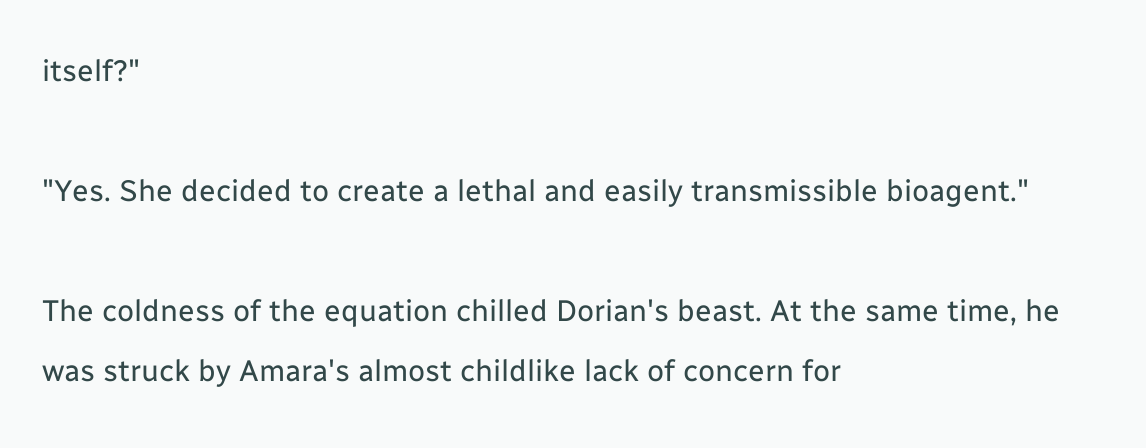itself?"

"Yes. She decided to create a lethal and easily transmissible bioagent."

The coldness of the equation chilled Dorian's beast. At the same time, he was struck by Amara's almost childlike lack of concern for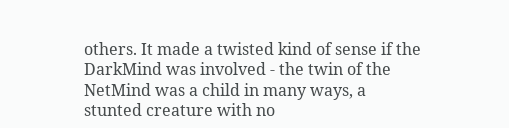others. It made a twisted kind of sense if the DarkMind was involved - the twin of the NetMind was a child in many ways, a stunted creature with no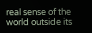real sense of the world outside its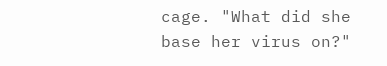cage. "What did she base her virus on?"